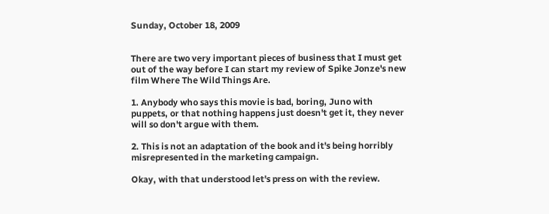Sunday, October 18, 2009


There are two very important pieces of business that I must get out of the way before I can start my review of Spike Jonze's new film Where The Wild Things Are.

1. Anybody who says this movie is bad, boring, Juno with puppets, or that nothing happens just doesn't get it, they never will so don't argue with them.

2. This is not an adaptation of the book and it's being horribly misrepresented in the marketing campaign.

Okay, with that understood let's press on with the review.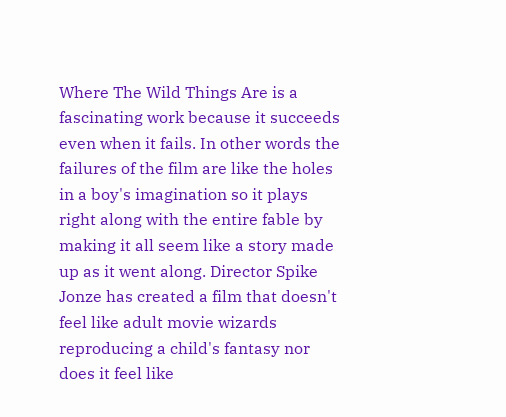Where The Wild Things Are is a fascinating work because it succeeds even when it fails. In other words the failures of the film are like the holes in a boy's imagination so it plays right along with the entire fable by making it all seem like a story made up as it went along. Director Spike Jonze has created a film that doesn't feel like adult movie wizards reproducing a child's fantasy nor does it feel like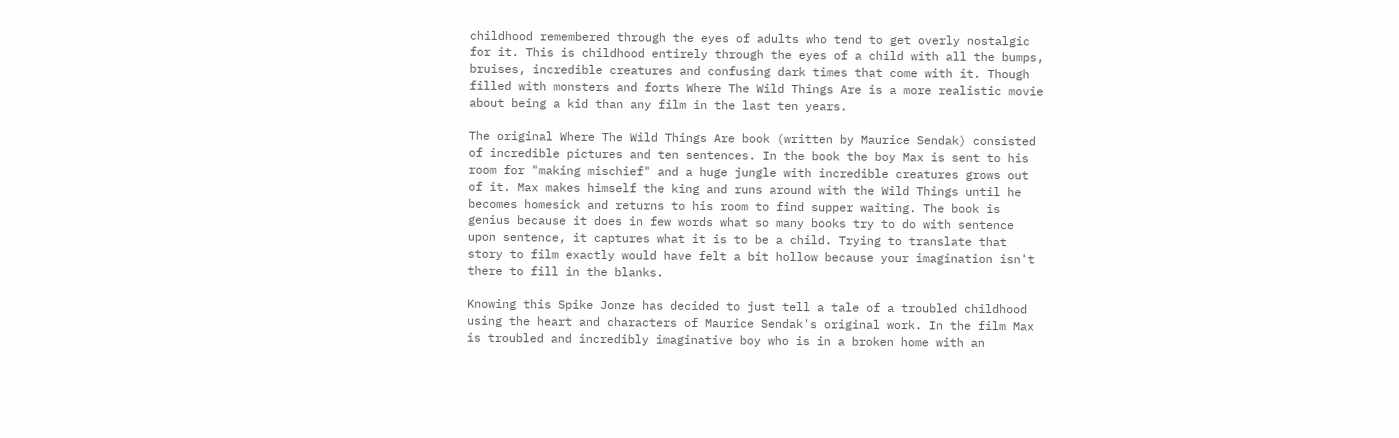childhood remembered through the eyes of adults who tend to get overly nostalgic for it. This is childhood entirely through the eyes of a child with all the bumps, bruises, incredible creatures and confusing dark times that come with it. Though filled with monsters and forts Where The Wild Things Are is a more realistic movie about being a kid than any film in the last ten years.

The original Where The Wild Things Are book (written by Maurice Sendak) consisted of incredible pictures and ten sentences. In the book the boy Max is sent to his room for "making mischief" and a huge jungle with incredible creatures grows out of it. Max makes himself the king and runs around with the Wild Things until he becomes homesick and returns to his room to find supper waiting. The book is genius because it does in few words what so many books try to do with sentence upon sentence, it captures what it is to be a child. Trying to translate that story to film exactly would have felt a bit hollow because your imagination isn't there to fill in the blanks.

Knowing this Spike Jonze has decided to just tell a tale of a troubled childhood using the heart and characters of Maurice Sendak's original work. In the film Max is troubled and incredibly imaginative boy who is in a broken home with an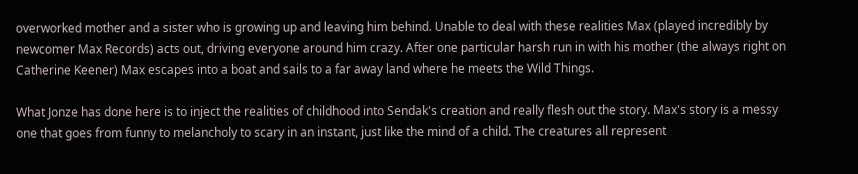overworked mother and a sister who is growing up and leaving him behind. Unable to deal with these realities Max (played incredibly by newcomer Max Records) acts out, driving everyone around him crazy. After one particular harsh run in with his mother (the always right on Catherine Keener) Max escapes into a boat and sails to a far away land where he meets the Wild Things.

What Jonze has done here is to inject the realities of childhood into Sendak's creation and really flesh out the story. Max's story is a messy one that goes from funny to melancholy to scary in an instant, just like the mind of a child. The creatures all represent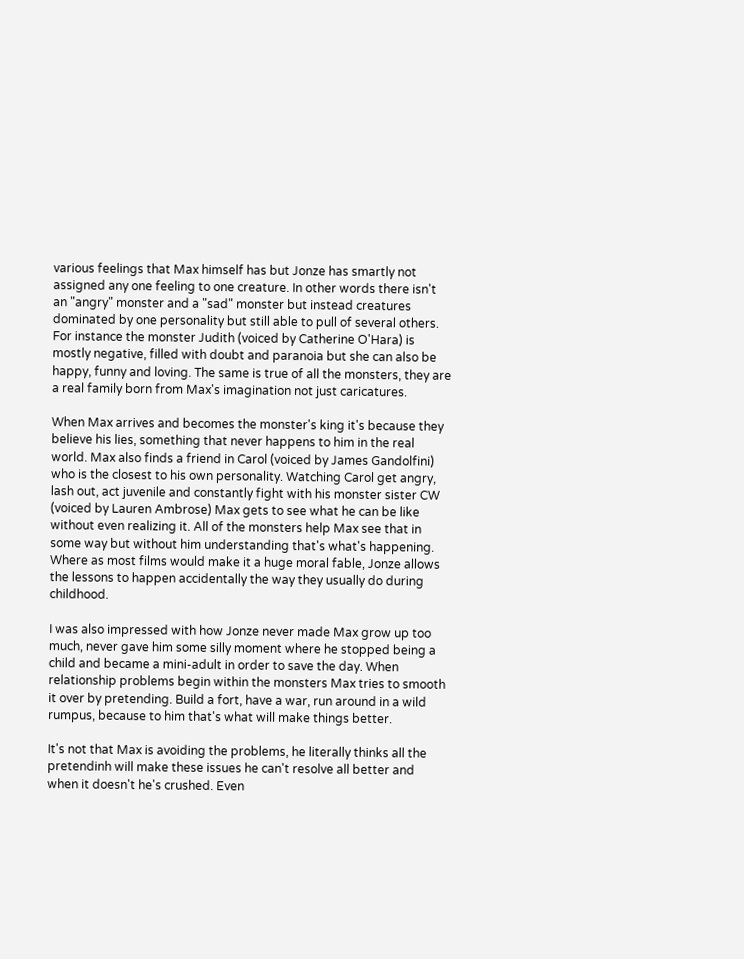various feelings that Max himself has but Jonze has smartly not assigned any one feeling to one creature. In other words there isn't an "angry" monster and a "sad" monster but instead creatures dominated by one personality but still able to pull of several others. For instance the monster Judith (voiced by Catherine O'Hara) is mostly negative, filled with doubt and paranoia but she can also be happy, funny and loving. The same is true of all the monsters, they are a real family born from Max's imagination not just caricatures.

When Max arrives and becomes the monster's king it's because they believe his lies, something that never happens to him in the real world. Max also finds a friend in Carol (voiced by James Gandolfini) who is the closest to his own personality. Watching Carol get angry, lash out, act juvenile and constantly fight with his monster sister CW (voiced by Lauren Ambrose) Max gets to see what he can be like without even realizing it. All of the monsters help Max see that in some way but without him understanding that's what's happening. Where as most films would make it a huge moral fable, Jonze allows the lessons to happen accidentally the way they usually do during childhood.

I was also impressed with how Jonze never made Max grow up too much, never gave him some silly moment where he stopped being a child and became a mini-adult in order to save the day. When relationship problems begin within the monsters Max tries to smooth it over by pretending. Build a fort, have a war, run around in a wild rumpus, because to him that's what will make things better.

It's not that Max is avoiding the problems, he literally thinks all the pretendinh will make these issues he can't resolve all better and when it doesn't he's crushed. Even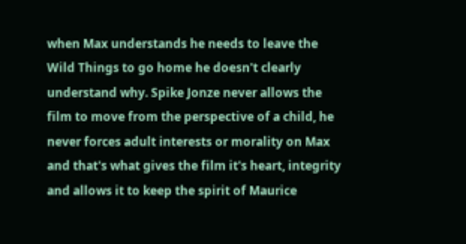when Max understands he needs to leave the Wild Things to go home he doesn't clearly understand why. Spike Jonze never allows the film to move from the perspective of a child, he never forces adult interests or morality on Max and that's what gives the film it's heart, integrity and allows it to keep the spirit of Maurice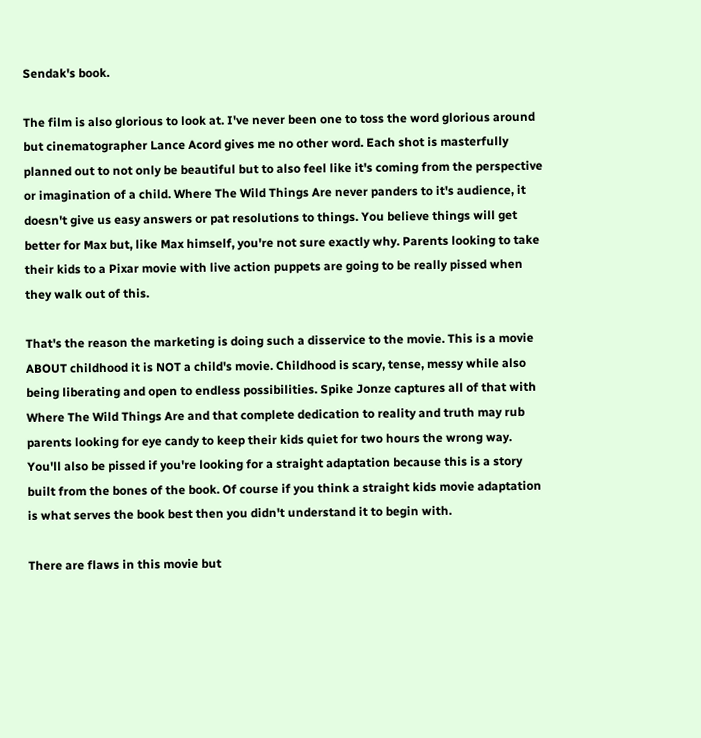Sendak's book.

The film is also glorious to look at. I've never been one to toss the word glorious around but cinematographer Lance Acord gives me no other word. Each shot is masterfully planned out to not only be beautiful but to also feel like it's coming from the perspective or imagination of a child. Where The Wild Things Are never panders to it's audience, it doesn't give us easy answers or pat resolutions to things. You believe things will get better for Max but, like Max himself, you're not sure exactly why. Parents looking to take their kids to a Pixar movie with live action puppets are going to be really pissed when they walk out of this.

That's the reason the marketing is doing such a disservice to the movie. This is a movie ABOUT childhood it is NOT a child's movie. Childhood is scary, tense, messy while also being liberating and open to endless possibilities. Spike Jonze captures all of that with Where The Wild Things Are and that complete dedication to reality and truth may rub parents looking for eye candy to keep their kids quiet for two hours the wrong way. You'll also be pissed if you're looking for a straight adaptation because this is a story built from the bones of the book. Of course if you think a straight kids movie adaptation is what serves the book best then you didn't understand it to begin with.

There are flaws in this movie but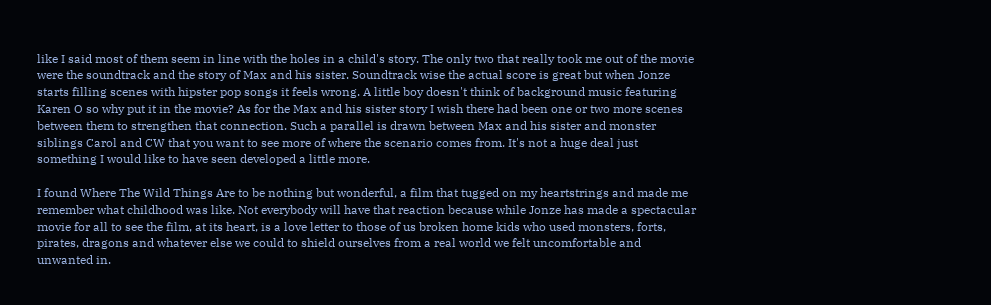like I said most of them seem in line with the holes in a child's story. The only two that really took me out of the movie were the soundtrack and the story of Max and his sister. Soundtrack wise the actual score is great but when Jonze starts filling scenes with hipster pop songs it feels wrong. A little boy doesn't think of background music featuring Karen O so why put it in the movie? As for the Max and his sister story I wish there had been one or two more scenes between them to strengthen that connection. Such a parallel is drawn between Max and his sister and monster siblings Carol and CW that you want to see more of where the scenario comes from. It's not a huge deal just something I would like to have seen developed a little more.

I found Where The Wild Things Are to be nothing but wonderful, a film that tugged on my heartstrings and made me remember what childhood was like. Not everybody will have that reaction because while Jonze has made a spectacular movie for all to see the film, at its heart, is a love letter to those of us broken home kids who used monsters, forts, pirates, dragons and whatever else we could to shield ourselves from a real world we felt uncomfortable and unwanted in.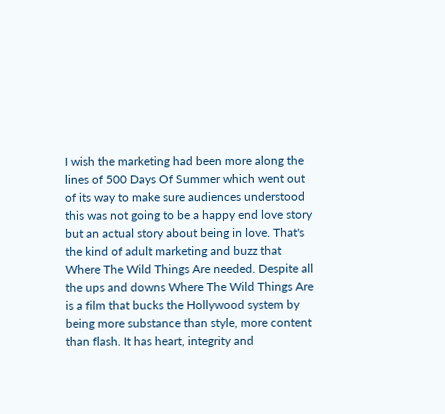I wish the marketing had been more along the lines of 500 Days Of Summer which went out of its way to make sure audiences understood this was not going to be a happy end love story but an actual story about being in love. That's the kind of adult marketing and buzz that Where The Wild Things Are needed. Despite all the ups and downs Where The Wild Things Are is a film that bucks the Hollywood system by being more substance than style, more content than flash. It has heart, integrity and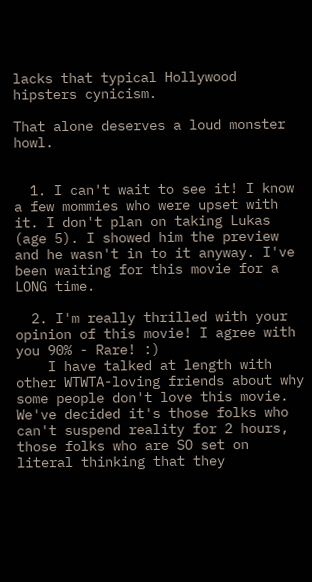lacks that typical Hollywood hipsters cynicism.

That alone deserves a loud monster howl.


  1. I can't wait to see it! I know a few mommies who were upset with it. I don't plan on taking Lukas (age 5). I showed him the preview and he wasn't in to it anyway. I've been waiting for this movie for a LONG time.

  2. I'm really thrilled with your opinion of this movie! I agree with you 90% - Rare! :)
    I have talked at length with other WTWTA-loving friends about why some people don't love this movie. We've decided it's those folks who can't suspend reality for 2 hours, those folks who are SO set on literal thinking that they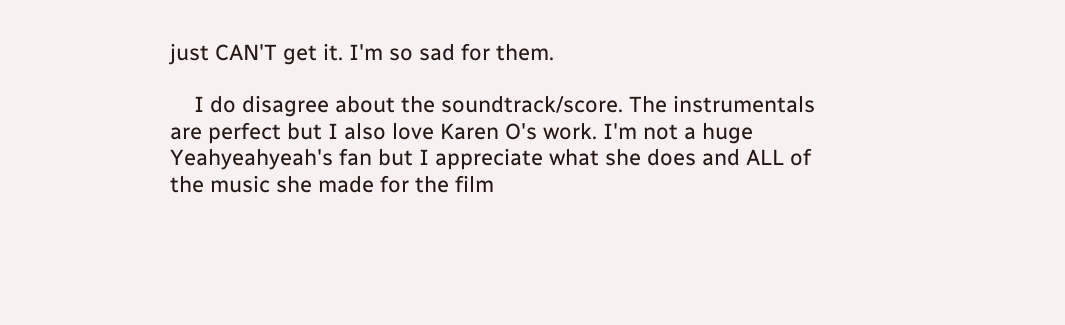just CAN'T get it. I'm so sad for them.

    I do disagree about the soundtrack/score. The instrumentals are perfect but I also love Karen O's work. I'm not a huge Yeahyeahyeah's fan but I appreciate what she does and ALL of the music she made for the film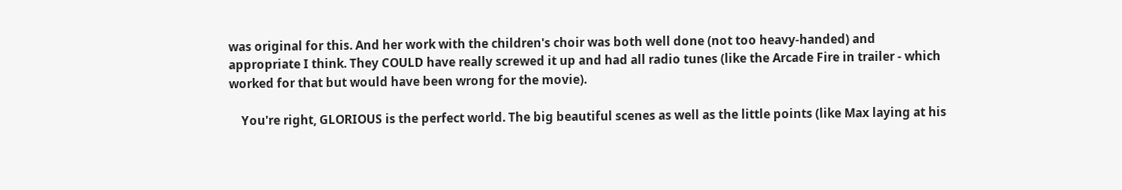was original for this. And her work with the children's choir was both well done (not too heavy-handed) and appropriate I think. They COULD have really screwed it up and had all radio tunes (like the Arcade Fire in trailer - which worked for that but would have been wrong for the movie).

    You're right, GLORIOUS is the perfect world. The big beautiful scenes as well as the little points (like Max laying at his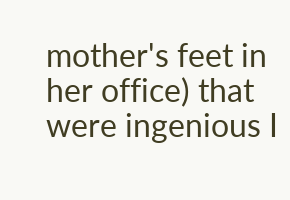mother's feet in her office) that were ingenious I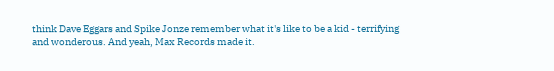think Dave Eggars and Spike Jonze remember what it's like to be a kid - terrifying and wonderous. And yeah, Max Records made it.